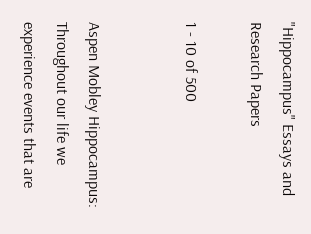"Hippocampus" Essays and Research Papers

1 - 10 of 500


Aspen Mobley Hippocampus: Throughout our life we experience events that are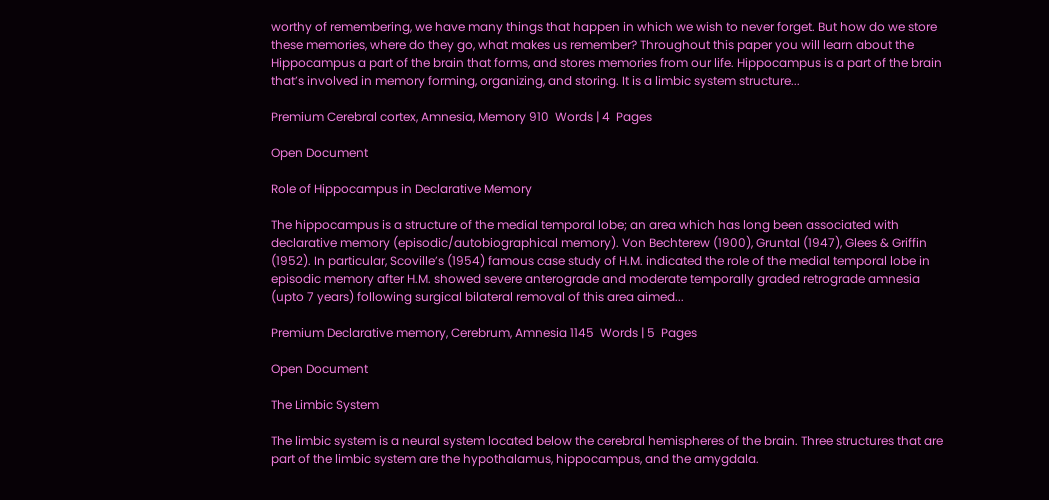worthy of remembering, we have many things that happen in which we wish to never forget. But how do we store these memories, where do they go, what makes us remember? Throughout this paper you will learn about the Hippocampus a part of the brain that forms, and stores memories from our life. Hippocampus is a part of the brain that’s involved in memory forming, organizing, and storing. It is a limbic system structure...

Premium Cerebral cortex, Amnesia, Memory 910  Words | 4  Pages

Open Document

Role of Hippocampus in Declarative Memory

The hippocampus is a structure of the medial temporal lobe; an area which has long been associated with declarative memory (episodic/autobiographical memory). Von Bechterew (1900), Gruntal (1947), Glees & Griffin (1952). In particular, Scoville’s (1954) famous case study of H.M. indicated the role of the medial temporal lobe in episodic memory after H.M. showed severe anterograde and moderate temporally graded retrograde amnesia (upto 7 years) following surgical bilateral removal of this area aimed...

Premium Declarative memory, Cerebrum, Amnesia 1145  Words | 5  Pages

Open Document

The Limbic System

The limbic system is a neural system located below the cerebral hemispheres of the brain. Three structures that are part of the limbic system are the hypothalamus, hippocampus, and the amygdala.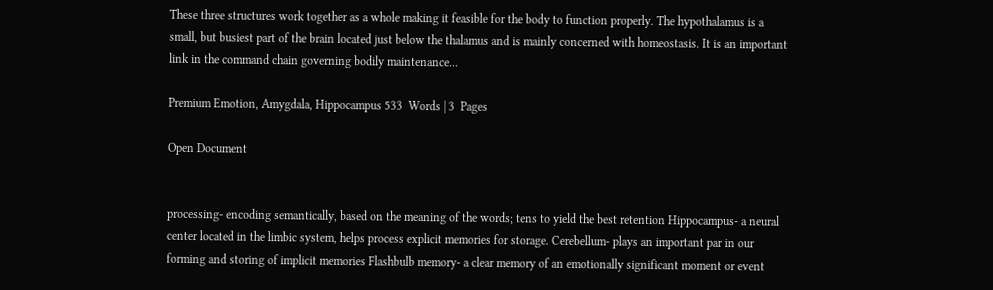These three structures work together as a whole making it feasible for the body to function properly. The hypothalamus is a small, but busiest part of the brain located just below the thalamus and is mainly concerned with homeostasis. It is an important link in the command chain governing bodily maintenance...

Premium Emotion, Amygdala, Hippocampus 533  Words | 3  Pages

Open Document


processing- encoding semantically, based on the meaning of the words; tens to yield the best retention Hippocampus- a neural center located in the limbic system, helps process explicit memories for storage. Cerebellum- plays an important par in our forming and storing of implicit memories Flashbulb memory- a clear memory of an emotionally significant moment or event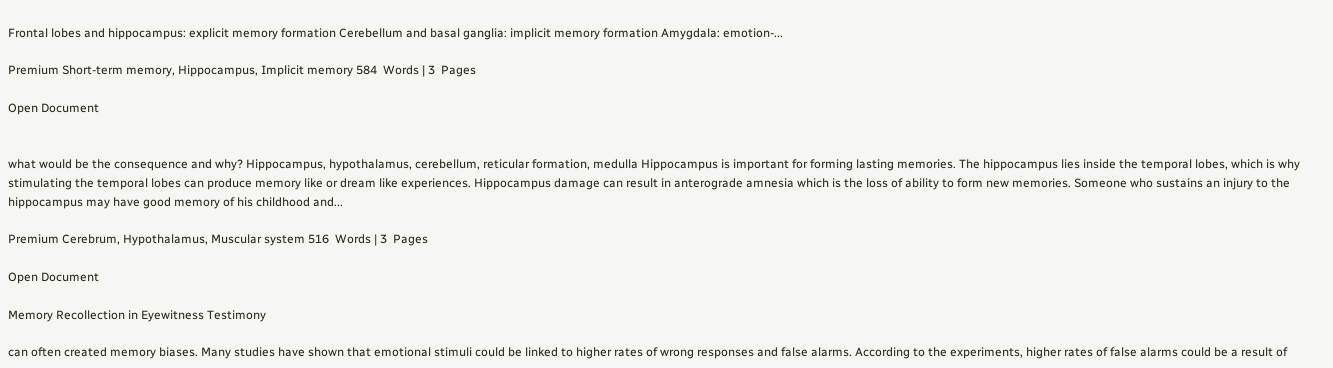Frontal lobes and hippocampus: explicit memory formation Cerebellum and basal ganglia: implicit memory formation Amygdala: emotion-...

Premium Short-term memory, Hippocampus, Implicit memory 584  Words | 3  Pages

Open Document


what would be the consequence and why? Hippocampus, hypothalamus, cerebellum, reticular formation, medulla Hippocampus is important for forming lasting memories. The hippocampus lies inside the temporal lobes, which is why stimulating the temporal lobes can produce memory like or dream like experiences. Hippocampus damage can result in anterograde amnesia which is the loss of ability to form new memories. Someone who sustains an injury to the hippocampus may have good memory of his childhood and...

Premium Cerebrum, Hypothalamus, Muscular system 516  Words | 3  Pages

Open Document

Memory Recollection in Eyewitness Testimony

can often created memory biases. Many studies have shown that emotional stimuli could be linked to higher rates of wrong responses and false alarms. According to the experiments, higher rates of false alarms could be a result of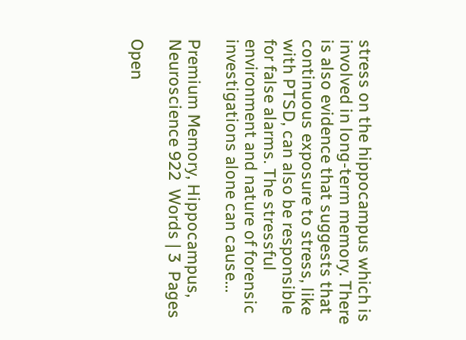stress on the hippocampus which is involved in long-term memory. There is also evidence that suggests that continuous exposure to stress, like with PTSD, can also be responsible for false alarms. The stressful environment and nature of forensic investigations alone can cause...

Premium Memory, Hippocampus, Neuroscience 922  Words | 3  Pages

Open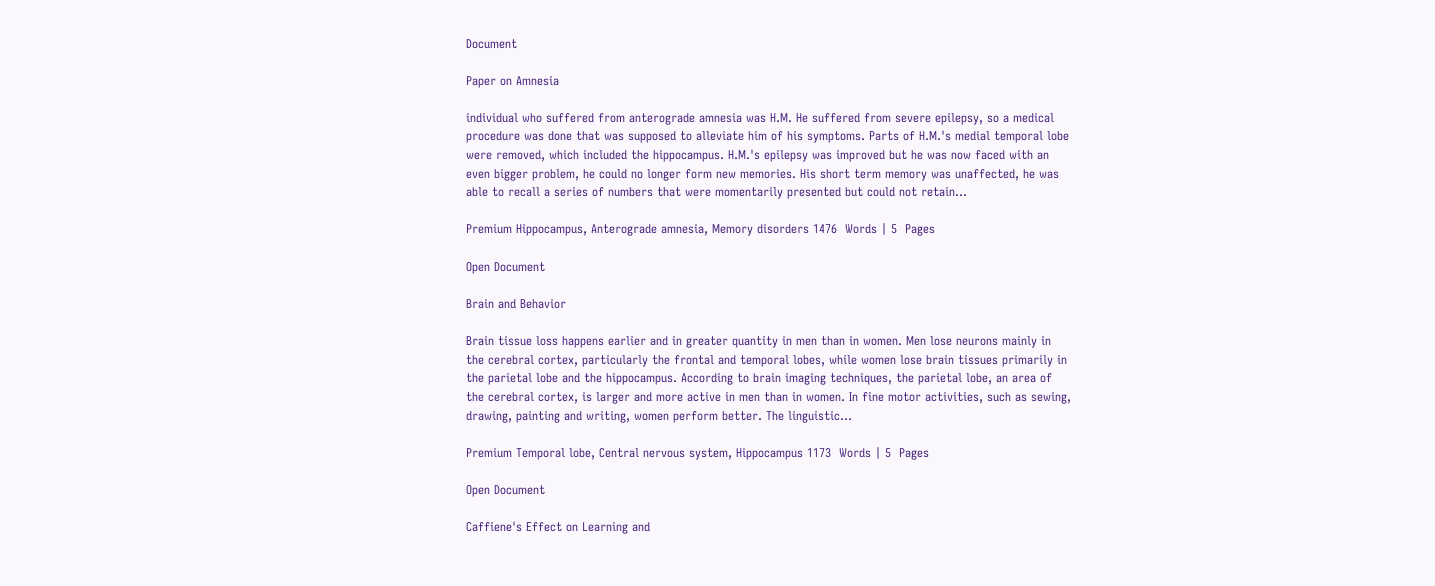Document

Paper on Amnesia

individual who suffered from anterograde amnesia was H.M. He suffered from severe epilepsy, so a medical procedure was done that was supposed to alleviate him of his symptoms. Parts of H.M.'s medial temporal lobe were removed, which included the hippocampus. H.M.'s epilepsy was improved but he was now faced with an even bigger problem, he could no longer form new memories. His short term memory was unaffected, he was able to recall a series of numbers that were momentarily presented but could not retain...

Premium Hippocampus, Anterograde amnesia, Memory disorders 1476  Words | 5  Pages

Open Document

Brain and Behavior

Brain tissue loss happens earlier and in greater quantity in men than in women. Men lose neurons mainly in the cerebral cortex, particularly the frontal and temporal lobes, while women lose brain tissues primarily in the parietal lobe and the hippocampus. According to brain imaging techniques, the parietal lobe, an area of the cerebral cortex, is larger and more active in men than in women. In fine motor activities, such as sewing, drawing, painting and writing, women perform better. The linguistic...

Premium Temporal lobe, Central nervous system, Hippocampus 1173  Words | 5  Pages

Open Document

Caffiene's Effect on Learning and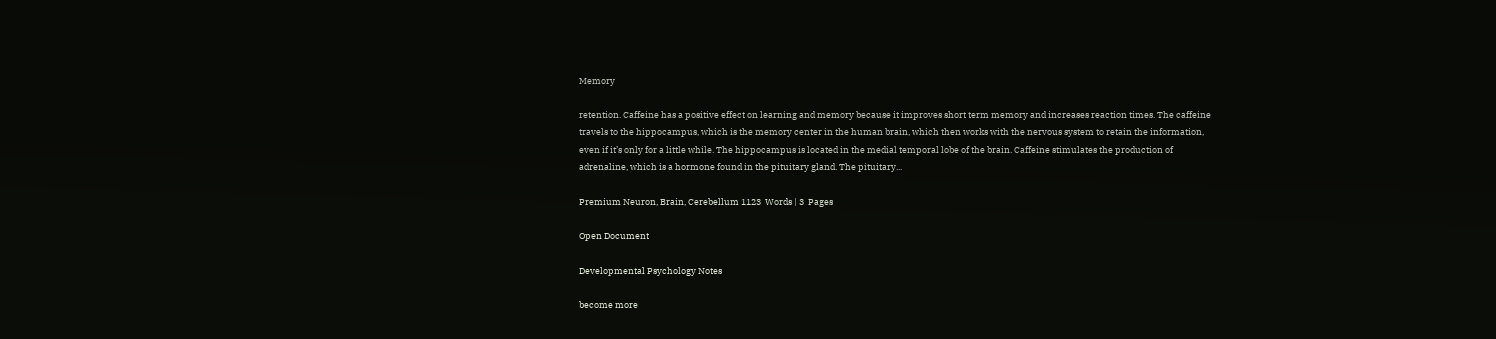Memory

retention. Caffeine has a positive effect on learning and memory because it improves short term memory and increases reaction times. The caffeine travels to the hippocampus, which is the memory center in the human brain, which then works with the nervous system to retain the information, even if it’s only for a little while. The hippocampus is located in the medial temporal lobe of the brain. Caffeine stimulates the production of adrenaline, which is a hormone found in the pituitary gland. The pituitary...

Premium Neuron, Brain, Cerebellum 1123  Words | 3  Pages

Open Document

Developmental Psychology Notes

become more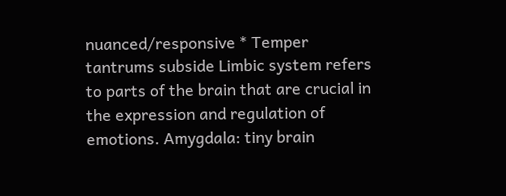nuanced/responsive * Temper tantrums subside Limbic system refers to parts of the brain that are crucial in the expression and regulation of emotions. Amygdala: tiny brain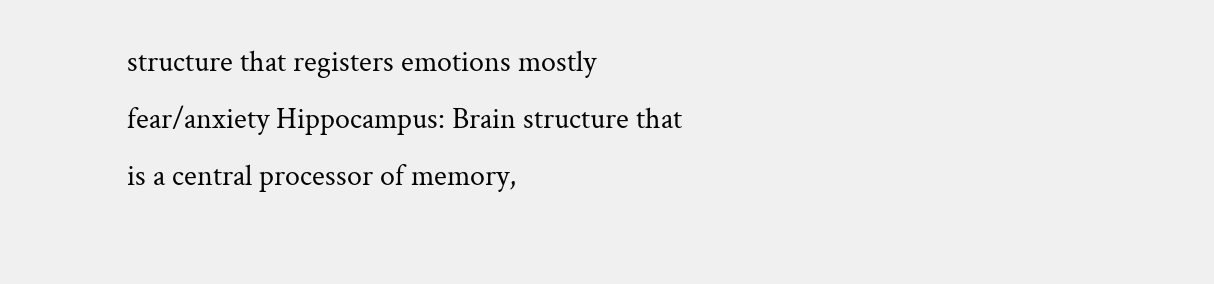structure that registers emotions mostly fear/anxiety Hippocampus: Brain structure that is a central processor of memory,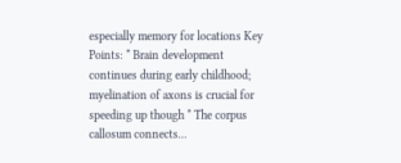especially memory for locations Key Points: * Brain development continues during early childhood; myelination of axons is crucial for speeding up though * The corpus callosum connects...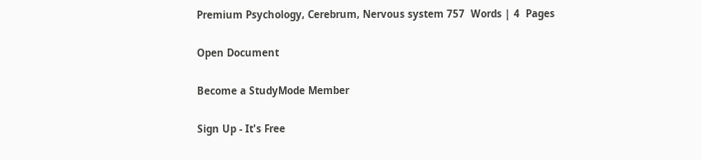Premium Psychology, Cerebrum, Nervous system 757  Words | 4  Pages

Open Document

Become a StudyMode Member

Sign Up - It's Free